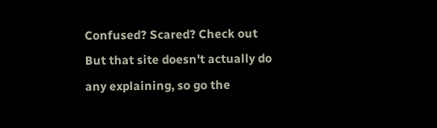Confused? Scared? Check out But that site doesn't actually do any explaining, so go the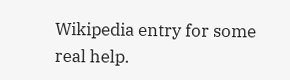Wikipedia entry for some real help.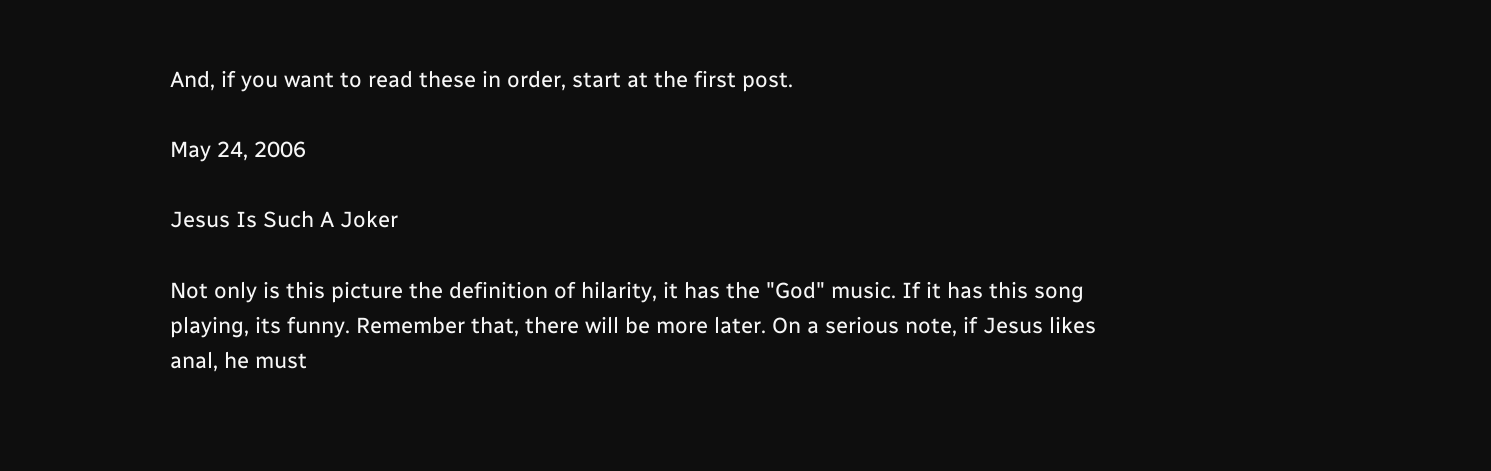And, if you want to read these in order, start at the first post.

May 24, 2006

Jesus Is Such A Joker

Not only is this picture the definition of hilarity, it has the "God" music. If it has this song playing, its funny. Remember that, there will be more later. On a serious note, if Jesus likes anal, he must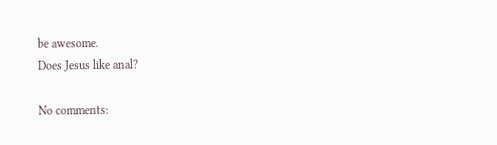be awesome.
Does Jesus like anal?

No comments: